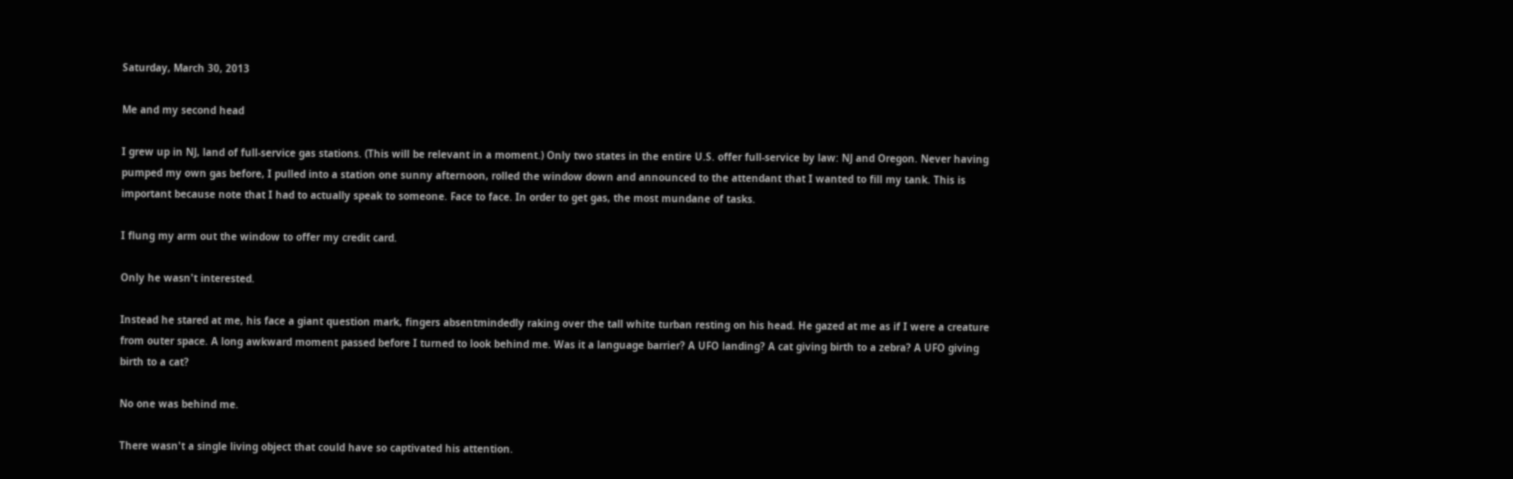Saturday, March 30, 2013

Me and my second head

I grew up in NJ, land of full-service gas stations. (This will be relevant in a moment.) Only two states in the entire U.S. offer full-service by law: NJ and Oregon. Never having pumped my own gas before, I pulled into a station one sunny afternoon, rolled the window down and announced to the attendant that I wanted to fill my tank. This is important because note that I had to actually speak to someone. Face to face. In order to get gas, the most mundane of tasks.

I flung my arm out the window to offer my credit card.

Only he wasn't interested.

Instead he stared at me, his face a giant question mark, fingers absentmindedly raking over the tall white turban resting on his head. He gazed at me as if I were a creature from outer space. A long awkward moment passed before I turned to look behind me. Was it a language barrier? A UFO landing? A cat giving birth to a zebra? A UFO giving birth to a cat?

No one was behind me.

There wasn't a single living object that could have so captivated his attention.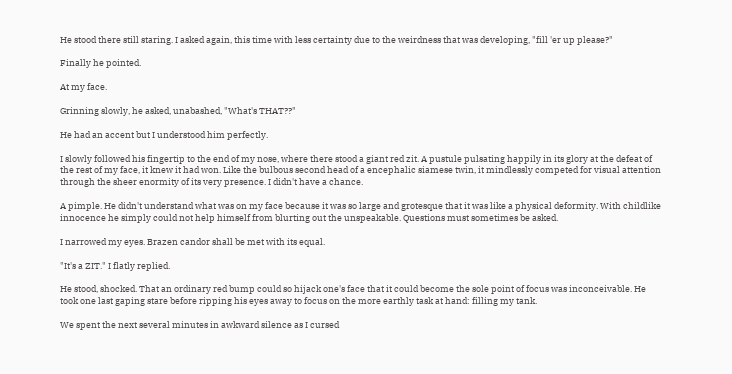He stood there still staring. I asked again, this time with less certainty due to the weirdness that was developing, "fill 'er up please?"

Finally he pointed.

At my face.

Grinning slowly, he asked, unabashed, "What's THAT??"

He had an accent but I understood him perfectly.

I slowly followed his fingertip to the end of my nose, where there stood a giant red zit. A pustule pulsating happily in its glory at the defeat of the rest of my face, it knew it had won. Like the bulbous second head of a encephalic siamese twin, it mindlessly competed for visual attention through the sheer enormity of its very presence. I didn't have a chance.

A pimple. He didn't understand what was on my face because it was so large and grotesque that it was like a physical deformity. With childlike innocence he simply could not help himself from blurting out the unspeakable. Questions must sometimes be asked.

I narrowed my eyes. Brazen candor shall be met with its equal.

"It's a ZIT." I flatly replied.

He stood, shocked. That an ordinary red bump could so hijack one's face that it could become the sole point of focus was inconceivable. He took one last gaping stare before ripping his eyes away to focus on the more earthly task at hand: filling my tank.

We spent the next several minutes in awkward silence as I cursed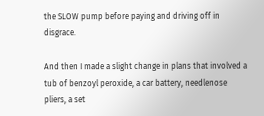the SLOW pump before paying and driving off in disgrace.

And then I made a slight change in plans that involved a tub of benzoyl peroxide, a car battery, needlenose pliers, a set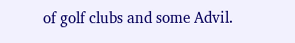of golf clubs and some Advil.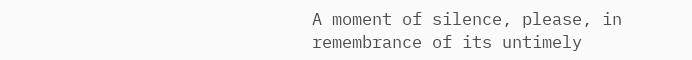A moment of silence, please, in remembrance of its untimely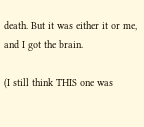death. But it was either it or me, and I got the brain.

(I still think THIS one was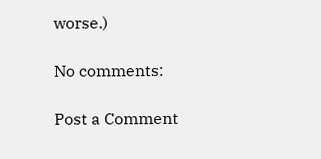worse.)

No comments:

Post a Comment